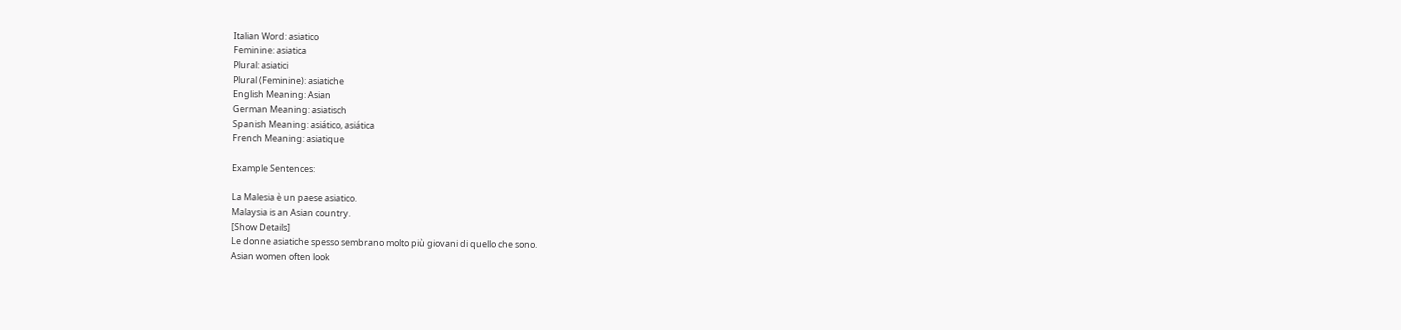Italian Word: asiatico
Feminine: asiatica
Plural: asiatici
Plural (Feminine): asiatiche
English Meaning: Asian
German Meaning: asiatisch
Spanish Meaning: asiático, asiática
French Meaning: asiatique

Example Sentences:

La Malesia è un paese asiatico.
Malaysia is an Asian country.
[Show Details]
Le donne asiatiche spesso sembrano molto più giovani di quello che sono.
Asian women often look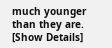much younger than they are.
[Show Details]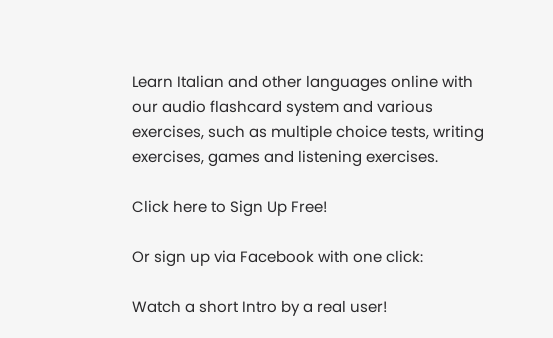Learn Italian and other languages online with our audio flashcard system and various exercises, such as multiple choice tests, writing exercises, games and listening exercises.

Click here to Sign Up Free!

Or sign up via Facebook with one click:

Watch a short Intro by a real user!